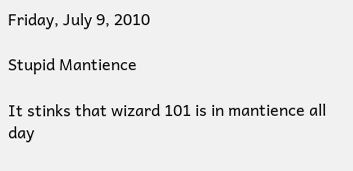Friday, July 9, 2010

Stupid Mantience

It stinks that wizard 101 is in mantience all day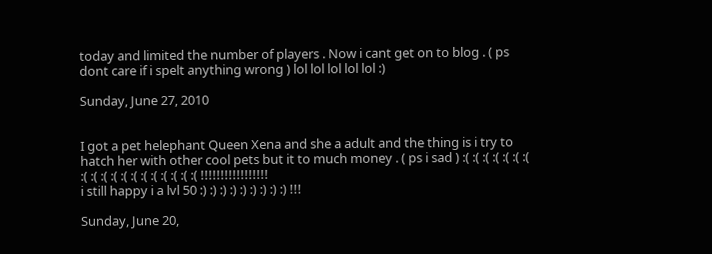today and limited the number of players . Now i cant get on to blog . ( ps dont care if i spelt anything wrong ) lol lol lol lol lol :)

Sunday, June 27, 2010


I got a pet helephant Queen Xena and she a adult and the thing is i try to hatch her with other cool pets but it to much money . ( ps i sad ) :( :( :( :( :( :( :( :( :( :( :( :( :( :( :( :( :( :( :( !!!!!!!!!!!!!!!!!
i still happy i a lvl 50 :) :) :) :) :) :) :) :) :) !!!

Sunday, June 20,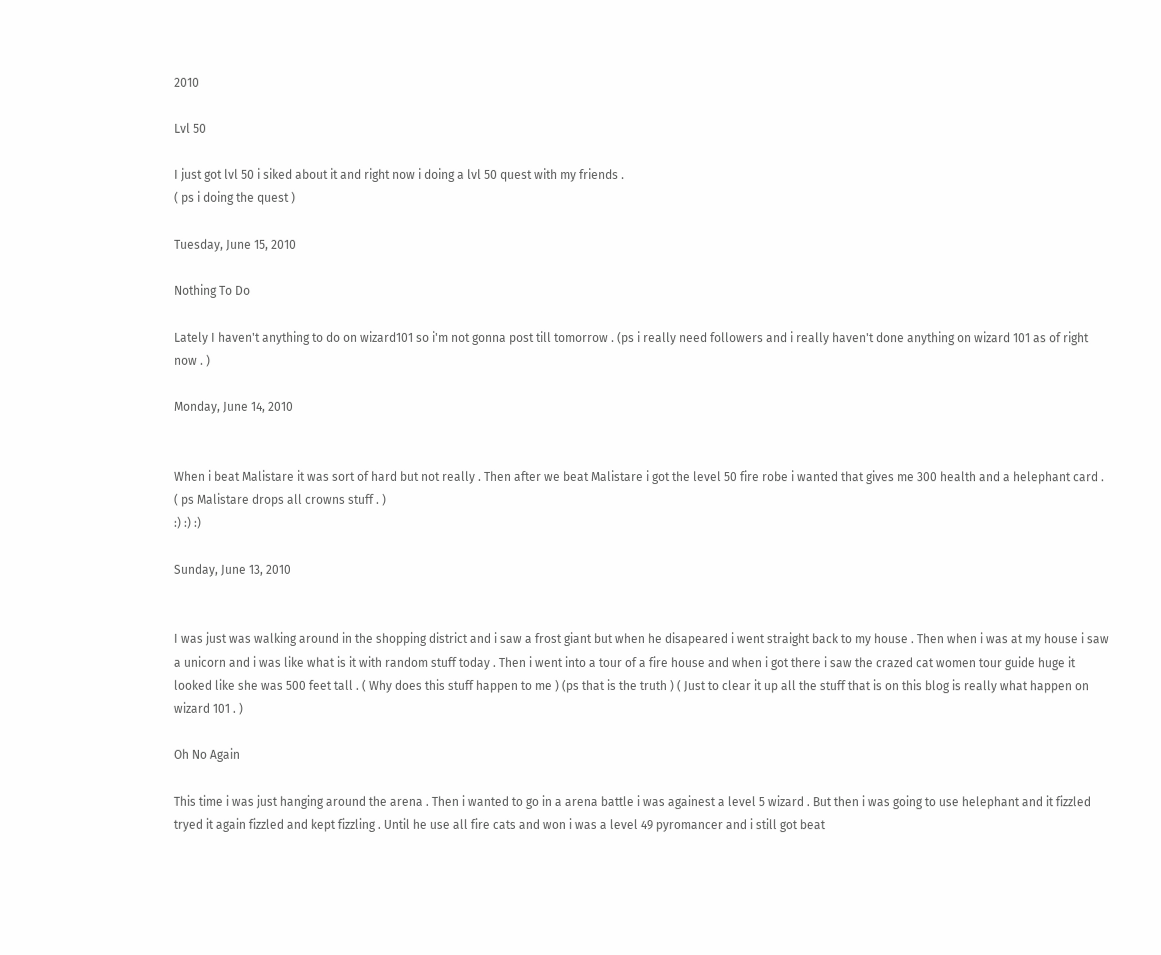2010

Lvl 50

I just got lvl 50 i siked about it and right now i doing a lvl 50 quest with my friends .
( ps i doing the quest )

Tuesday, June 15, 2010

Nothing To Do

Lately I haven't anything to do on wizard101 so i'm not gonna post till tomorrow . (ps i really need followers and i really haven't done anything on wizard 101 as of right now . )

Monday, June 14, 2010


When i beat Malistare it was sort of hard but not really . Then after we beat Malistare i got the level 50 fire robe i wanted that gives me 300 health and a helephant card . ( ps Malistare drops all crowns stuff . )
:) :) :)

Sunday, June 13, 2010


I was just was walking around in the shopping district and i saw a frost giant but when he disapeared i went straight back to my house . Then when i was at my house i saw a unicorn and i was like what is it with random stuff today . Then i went into a tour of a fire house and when i got there i saw the crazed cat women tour guide huge it looked like she was 500 feet tall . ( Why does this stuff happen to me ) (ps that is the truth ) ( Just to clear it up all the stuff that is on this blog is really what happen on wizard 101 . )

Oh No Again

This time i was just hanging around the arena . Then i wanted to go in a arena battle i was againest a level 5 wizard . But then i was going to use helephant and it fizzled tryed it again fizzled and kept fizzling . Until he use all fire cats and won i was a level 49 pyromancer and i still got beat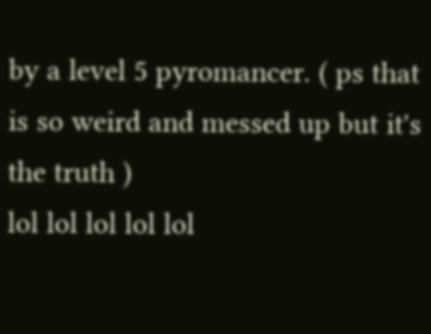by a level 5 pyromancer. ( ps that is so weird and messed up but it's the truth )
lol lol lol lol lol